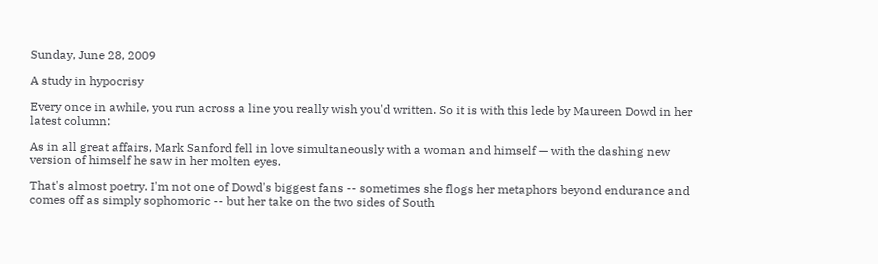Sunday, June 28, 2009

A study in hypocrisy

Every once in awhile, you run across a line you really wish you'd written. So it is with this lede by Maureen Dowd in her latest column:

As in all great affairs, Mark Sanford fell in love simultaneously with a woman and himself — with the dashing new version of himself he saw in her molten eyes.

That's almost poetry. I'm not one of Dowd's biggest fans -- sometimes she flogs her metaphors beyond endurance and comes off as simply sophomoric -- but her take on the two sides of South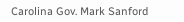Carolina Gov. Mark Sanford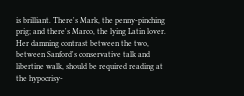is brilliant. There's Mark, the penny-pinching prig; and there's Marco, the lying Latin lover. Her damning contrast between the two, between Sanford's conservative talk and libertine walk, should be required reading at the hypocrisy-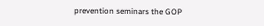prevention seminars the GOP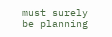must surely be planning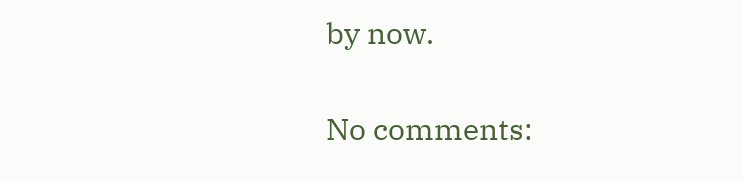by now.

No comments: